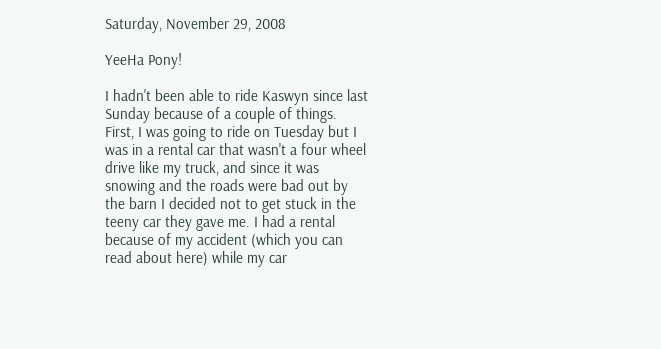Saturday, November 29, 2008

YeeHa Pony!

I hadn't been able to ride Kaswyn since last Sunday because of a couple of things. First, I was going to ride on Tuesday but I was in a rental car that wasn't a four wheel drive like my truck, and since it was snowing and the roads were bad out by the barn I decided not to get stuck in the teeny car they gave me. I had a rental because of my accident (which you can read about here) while my car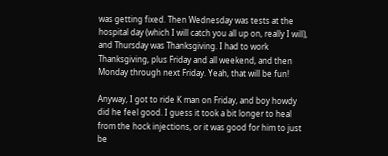was getting fixed. Then Wednesday was tests at the hospital day (which I will catch you all up on, really I will), and Thursday was Thanksgiving. I had to work Thanksgiving, plus Friday and all weekend, and then Monday through next Friday. Yeah, that will be fun!

Anyway, I got to ride K man on Friday, and boy howdy did he feel good. I guess it took a bit longer to heal from the hock injections, or it was good for him to just be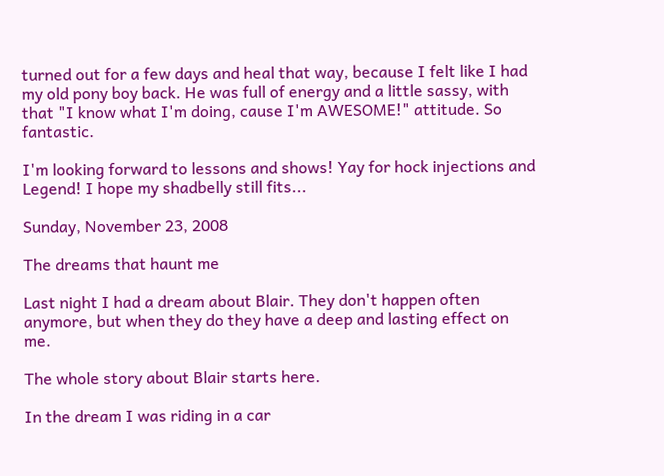turned out for a few days and heal that way, because I felt like I had my old pony boy back. He was full of energy and a little sassy, with that "I know what I'm doing, cause I'm AWESOME!" attitude. So fantastic.

I'm looking forward to lessons and shows! Yay for hock injections and Legend! I hope my shadbelly still fits...

Sunday, November 23, 2008

The dreams that haunt me

Last night I had a dream about Blair. They don't happen often anymore, but when they do they have a deep and lasting effect on me.

The whole story about Blair starts here.

In the dream I was riding in a car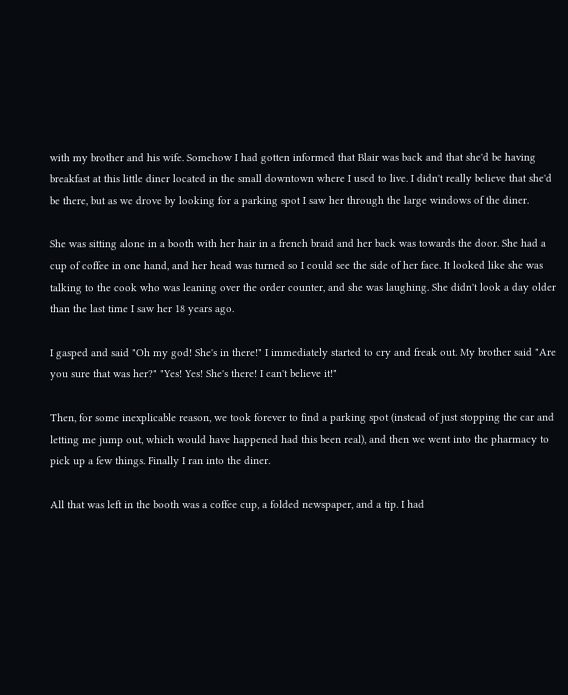with my brother and his wife. Somehow I had gotten informed that Blair was back and that she'd be having breakfast at this little diner located in the small downtown where I used to live. I didn't really believe that she'd be there, but as we drove by looking for a parking spot I saw her through the large windows of the diner.

She was sitting alone in a booth with her hair in a french braid and her back was towards the door. She had a cup of coffee in one hand, and her head was turned so I could see the side of her face. It looked like she was talking to the cook who was leaning over the order counter, and she was laughing. She didn't look a day older than the last time I saw her 18 years ago.

I gasped and said "Oh my god! She's in there!" I immediately started to cry and freak out. My brother said "Are you sure that was her?" "Yes! Yes! She's there! I can't believe it!"

Then, for some inexplicable reason, we took forever to find a parking spot (instead of just stopping the car and letting me jump out, which would have happened had this been real), and then we went into the pharmacy to pick up a few things. Finally I ran into the diner.

All that was left in the booth was a coffee cup, a folded newspaper, and a tip. I had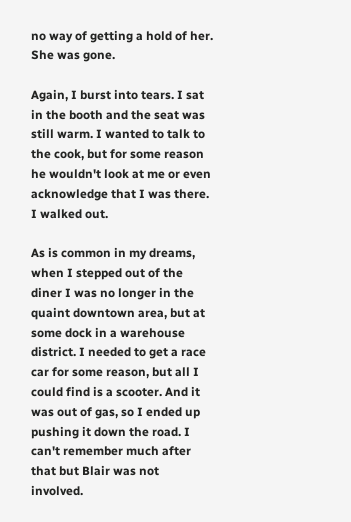no way of getting a hold of her. She was gone.

Again, I burst into tears. I sat in the booth and the seat was still warm. I wanted to talk to the cook, but for some reason he wouldn't look at me or even acknowledge that I was there. I walked out.

As is common in my dreams, when I stepped out of the diner I was no longer in the quaint downtown area, but at some dock in a warehouse district. I needed to get a race car for some reason, but all I could find is a scooter. And it was out of gas, so I ended up pushing it down the road. I can't remember much after that but Blair was not involved.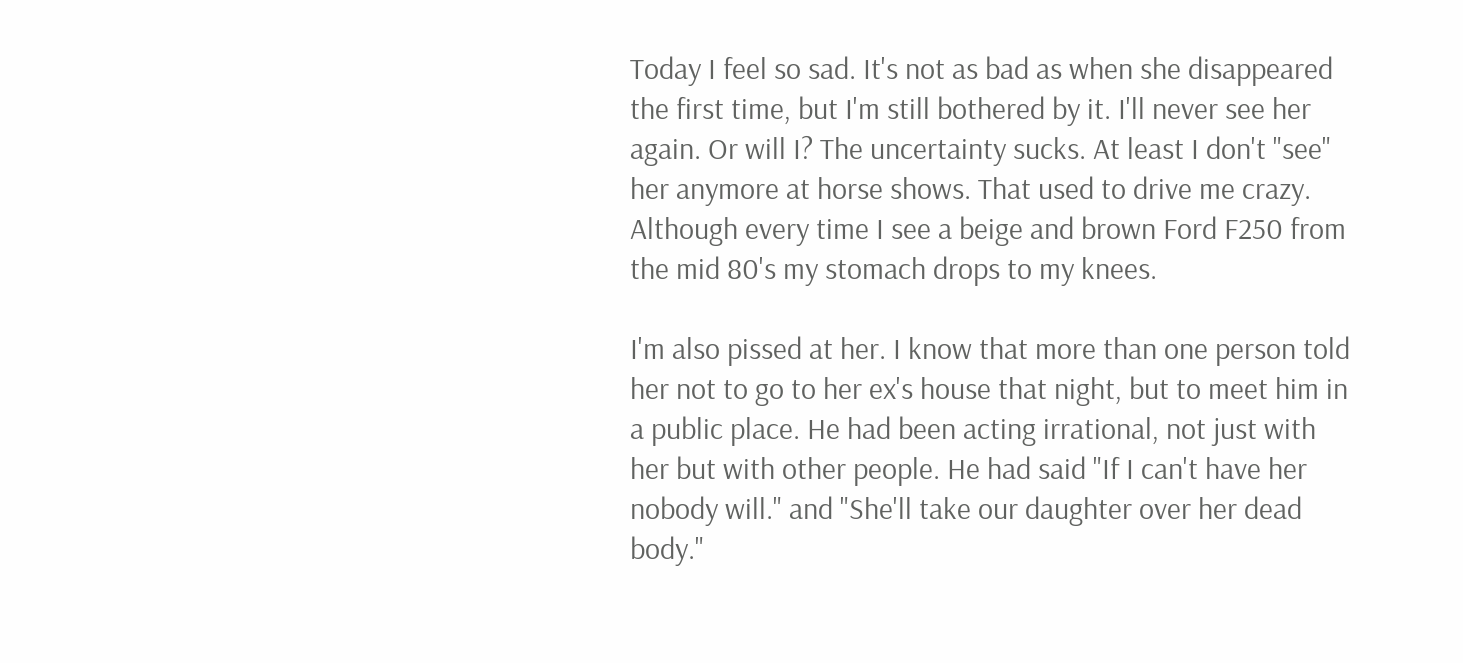Today I feel so sad. It's not as bad as when she disappeared the first time, but I'm still bothered by it. I'll never see her again. Or will I? The uncertainty sucks. At least I don't "see" her anymore at horse shows. That used to drive me crazy. Although every time I see a beige and brown Ford F250 from the mid 80's my stomach drops to my knees.

I'm also pissed at her. I know that more than one person told her not to go to her ex's house that night, but to meet him in a public place. He had been acting irrational, not just with her but with other people. He had said "If I can't have her nobody will." and "She'll take our daughter over her dead body."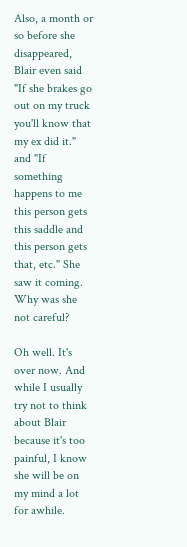Also, a month or so before she disappeared, Blair even said "If she brakes go out on my truck you'll know that my ex did it." and "If something happens to me this person gets this saddle and this person gets that, etc." She saw it coming. Why was she not careful?

Oh well. It's over now. And while I usually try not to think about Blair because it's too painful, I know she will be on my mind a lot for awhile.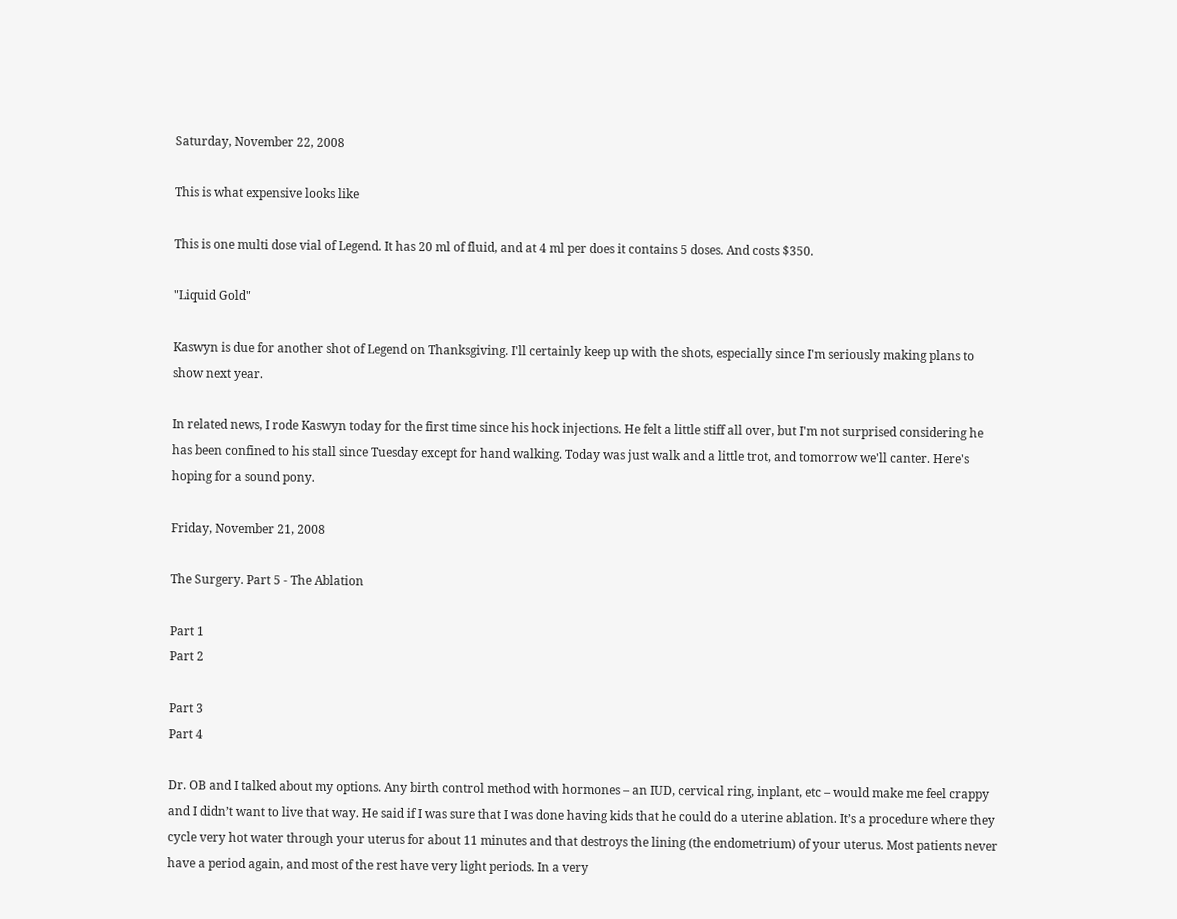Saturday, November 22, 2008

This is what expensive looks like

This is one multi dose vial of Legend. It has 20 ml of fluid, and at 4 ml per does it contains 5 doses. And costs $350.

"Liquid Gold"

Kaswyn is due for another shot of Legend on Thanksgiving. I'll certainly keep up with the shots, especially since I'm seriously making plans to show next year.

In related news, I rode Kaswyn today for the first time since his hock injections. He felt a little stiff all over, but I'm not surprised considering he has been confined to his stall since Tuesday except for hand walking. Today was just walk and a little trot, and tomorrow we'll canter. Here's hoping for a sound pony.

Friday, November 21, 2008

The Surgery. Part 5 - The Ablation

Part 1
Part 2

Part 3
Part 4

Dr. OB and I talked about my options. Any birth control method with hormones – an IUD, cervical ring, inplant, etc – would make me feel crappy and I didn’t want to live that way. He said if I was sure that I was done having kids that he could do a uterine ablation. It’s a procedure where they cycle very hot water through your uterus for about 11 minutes and that destroys the lining (the endometrium) of your uterus. Most patients never have a period again, and most of the rest have very light periods. In a very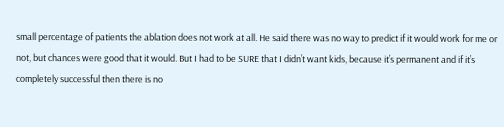small percentage of patients the ablation does not work at all. He said there was no way to predict if it would work for me or not, but chances were good that it would. But I had to be SURE that I didn’t want kids, because it’s permanent and if it’s completely successful then there is no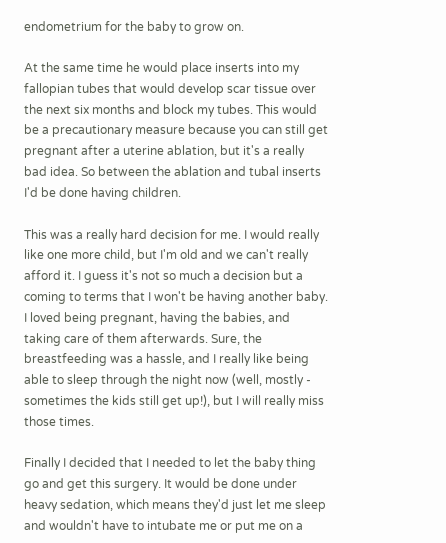endometrium for the baby to grow on.

At the same time he would place inserts into my fallopian tubes that would develop scar tissue over the next six months and block my tubes. This would be a precautionary measure because you can still get pregnant after a uterine ablation, but it's a really bad idea. So between the ablation and tubal inserts I'd be done having children.

This was a really hard decision for me. I would really like one more child, but I'm old and we can't really afford it. I guess it's not so much a decision but a coming to terms that I won't be having another baby. I loved being pregnant, having the babies, and taking care of them afterwards. Sure, the breastfeeding was a hassle, and I really like being able to sleep through the night now (well, mostly - sometimes the kids still get up!), but I will really miss those times.

Finally I decided that I needed to let the baby thing go and get this surgery. It would be done under heavy sedation, which means they'd just let me sleep and wouldn't have to intubate me or put me on a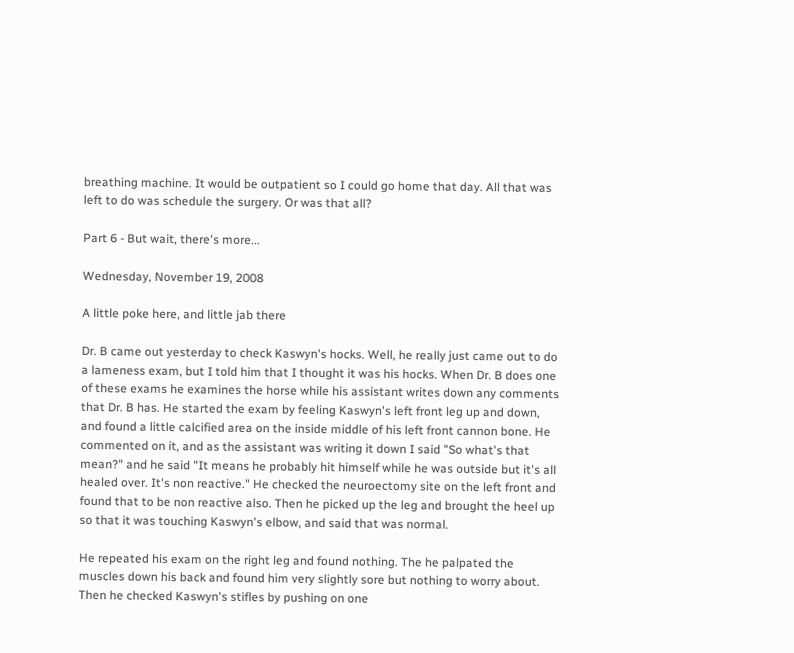breathing machine. It would be outpatient so I could go home that day. All that was left to do was schedule the surgery. Or was that all?

Part 6 - But wait, there's more...

Wednesday, November 19, 2008

A little poke here, and little jab there

Dr. B came out yesterday to check Kaswyn's hocks. Well, he really just came out to do a lameness exam, but I told him that I thought it was his hocks. When Dr. B does one of these exams he examines the horse while his assistant writes down any comments that Dr. B has. He started the exam by feeling Kaswyn's left front leg up and down, and found a little calcified area on the inside middle of his left front cannon bone. He commented on it, and as the assistant was writing it down I said "So what's that mean?" and he said "It means he probably hit himself while he was outside but it's all healed over. It's non reactive." He checked the neuroectomy site on the left front and found that to be non reactive also. Then he picked up the leg and brought the heel up so that it was touching Kaswyn's elbow, and said that was normal.

He repeated his exam on the right leg and found nothing. The he palpated the muscles down his back and found him very slightly sore but nothing to worry about. Then he checked Kaswyn's stifles by pushing on one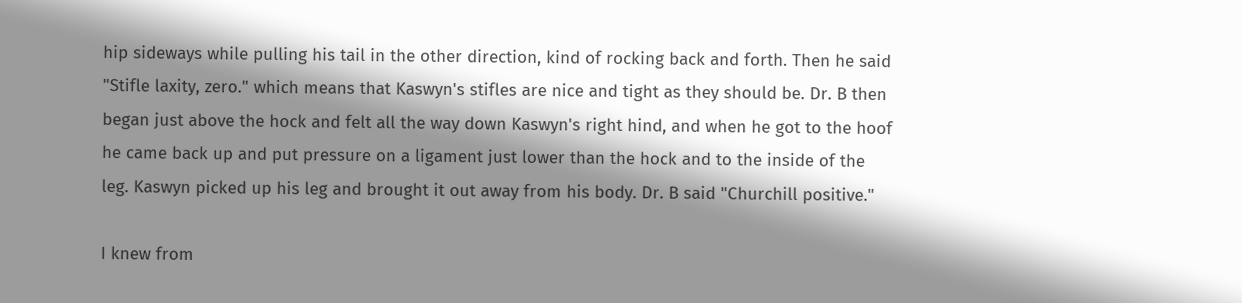hip sideways while pulling his tail in the other direction, kind of rocking back and forth. Then he said "Stifle laxity, zero." which means that Kaswyn's stifles are nice and tight as they should be. Dr. B then began just above the hock and felt all the way down Kaswyn's right hind, and when he got to the hoof he came back up and put pressure on a ligament just lower than the hock and to the inside of the leg. Kaswyn picked up his leg and brought it out away from his body. Dr. B said "Churchill positive."

I knew from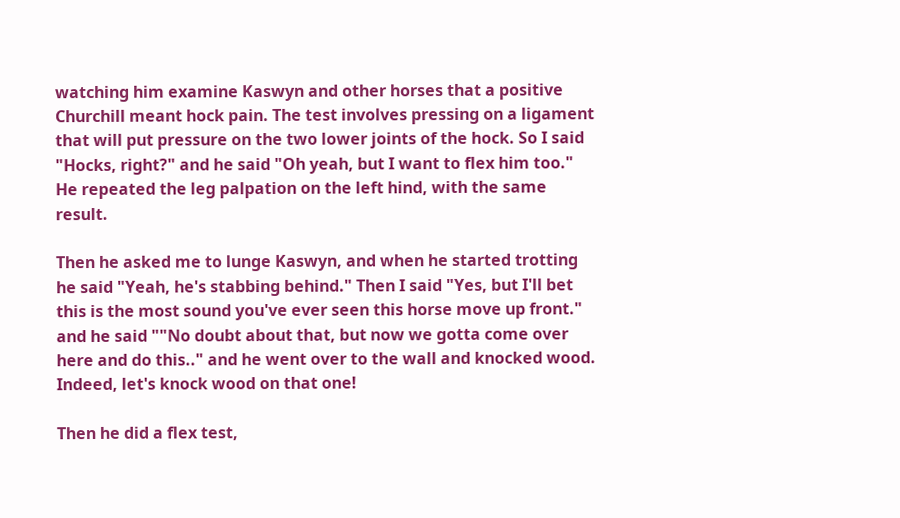watching him examine Kaswyn and other horses that a positive Churchill meant hock pain. The test involves pressing on a ligament that will put pressure on the two lower joints of the hock. So I said "Hocks, right?" and he said "Oh yeah, but I want to flex him too." He repeated the leg palpation on the left hind, with the same result.

Then he asked me to lunge Kaswyn, and when he started trotting he said "Yeah, he's stabbing behind." Then I said "Yes, but I'll bet this is the most sound you've ever seen this horse move up front." and he said ""No doubt about that, but now we gotta come over here and do this.." and he went over to the wall and knocked wood. Indeed, let's knock wood on that one!

Then he did a flex test,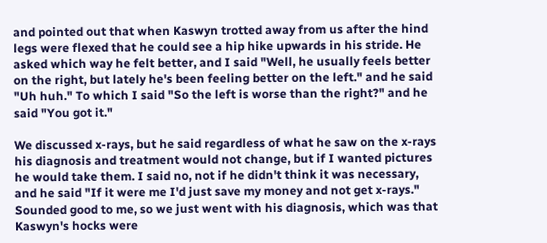and pointed out that when Kaswyn trotted away from us after the hind legs were flexed that he could see a hip hike upwards in his stride. He asked which way he felt better, and I said "Well, he usually feels better on the right, but lately he's been feeling better on the left." and he said "Uh huh." To which I said "So the left is worse than the right?" and he said "You got it."

We discussed x-rays, but he said regardless of what he saw on the x-rays his diagnosis and treatment would not change, but if I wanted pictures he would take them. I said no, not if he didn't think it was necessary, and he said "If it were me I'd just save my money and not get x-rays." Sounded good to me, so we just went with his diagnosis, which was that Kaswyn's hocks were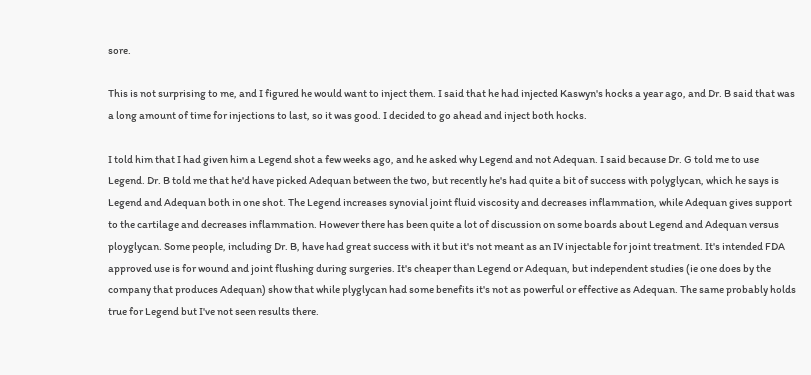sore.

This is not surprising to me, and I figured he would want to inject them. I said that he had injected Kaswyn's hocks a year ago, and Dr. B said that was a long amount of time for injections to last, so it was good. I decided to go ahead and inject both hocks.

I told him that I had given him a Legend shot a few weeks ago, and he asked why Legend and not Adequan. I said because Dr. G told me to use Legend. Dr. B told me that he'd have picked Adequan between the two, but recently he's had quite a bit of success with polyglycan, which he says is Legend and Adequan both in one shot. The Legend increases synovial joint fluid viscosity and decreases inflammation, while Adequan gives support to the cartilage and decreases inflammation. However there has been quite a lot of discussion on some boards about Legend and Adequan versus ployglycan. Some people, including Dr. B, have had great success with it but it's not meant as an IV injectable for joint treatment. It's intended FDA approved use is for wound and joint flushing during surgeries. It's cheaper than Legend or Adequan, but independent studies (ie one does by the company that produces Adequan) show that while plyglycan had some benefits it's not as powerful or effective as Adequan. The same probably holds true for Legend but I've not seen results there.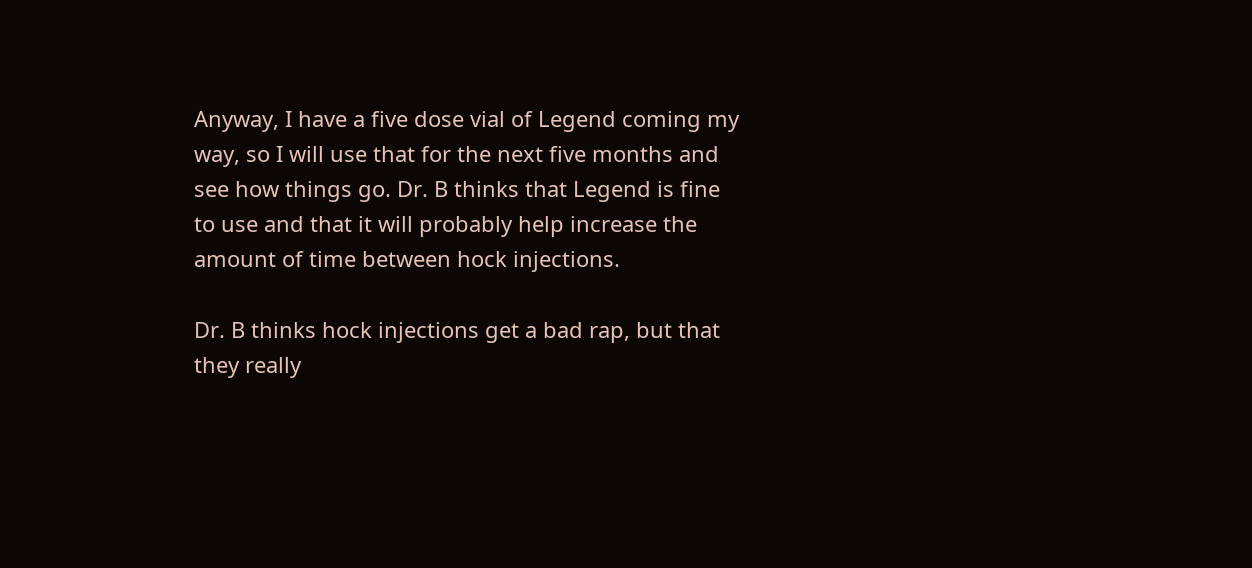Anyway, I have a five dose vial of Legend coming my way, so I will use that for the next five months and see how things go. Dr. B thinks that Legend is fine to use and that it will probably help increase the amount of time between hock injections.

Dr. B thinks hock injections get a bad rap, but that they really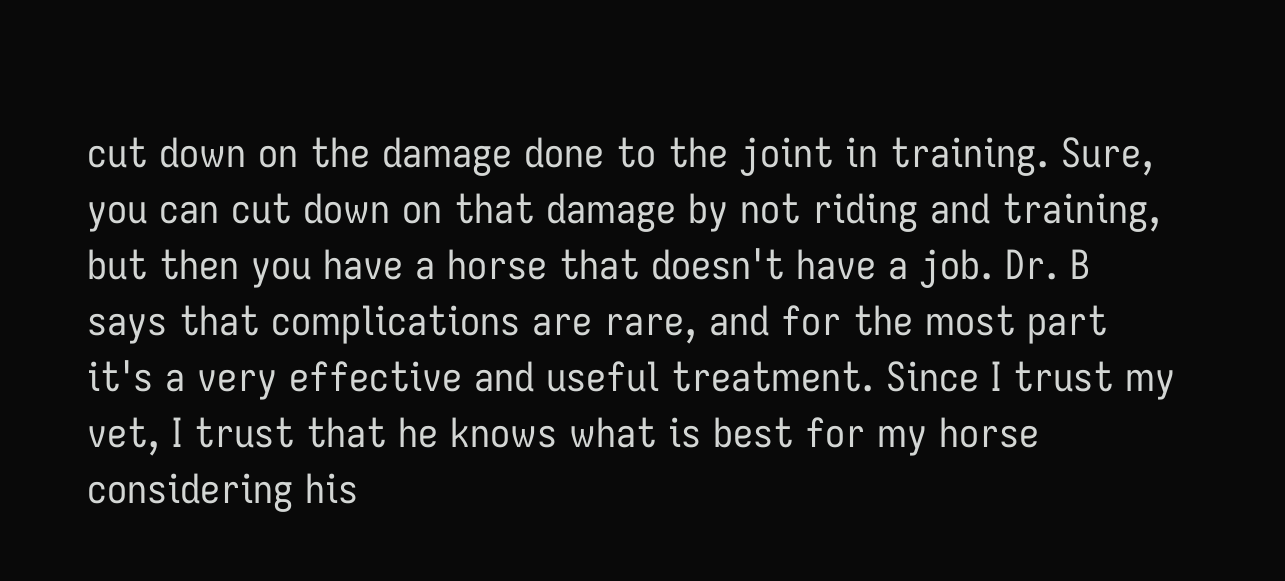cut down on the damage done to the joint in training. Sure, you can cut down on that damage by not riding and training, but then you have a horse that doesn't have a job. Dr. B says that complications are rare, and for the most part it's a very effective and useful treatment. Since I trust my vet, I trust that he knows what is best for my horse considering his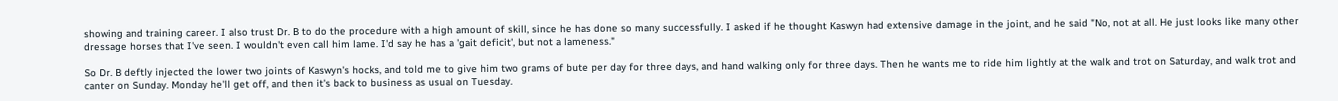showing and training career. I also trust Dr. B to do the procedure with a high amount of skill, since he has done so many successfully. I asked if he thought Kaswyn had extensive damage in the joint, and he said "No, not at all. He just looks like many other dressage horses that I've seen. I wouldn't even call him lame. I'd say he has a 'gait deficit', but not a lameness."

So Dr. B deftly injected the lower two joints of Kaswyn's hocks, and told me to give him two grams of bute per day for three days, and hand walking only for three days. Then he wants me to ride him lightly at the walk and trot on Saturday, and walk trot and canter on Sunday. Monday he'll get off, and then it's back to business as usual on Tuesday.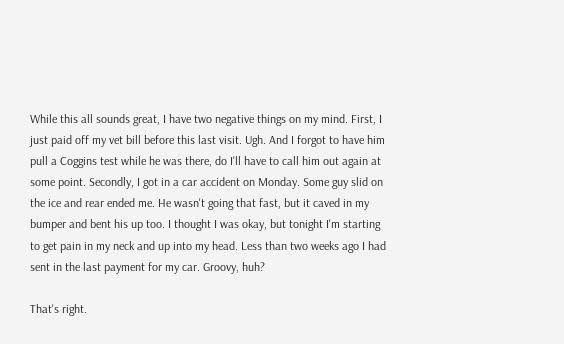While this all sounds great, I have two negative things on my mind. First, I just paid off my vet bill before this last visit. Ugh. And I forgot to have him pull a Coggins test while he was there, do I'll have to call him out again at some point. Secondly, I got in a car accident on Monday. Some guy slid on the ice and rear ended me. He wasn't going that fast, but it caved in my bumper and bent his up too. I thought I was okay, but tonight I'm starting to get pain in my neck and up into my head. Less than two weeks ago I had sent in the last payment for my car. Groovy, huh?

That's right.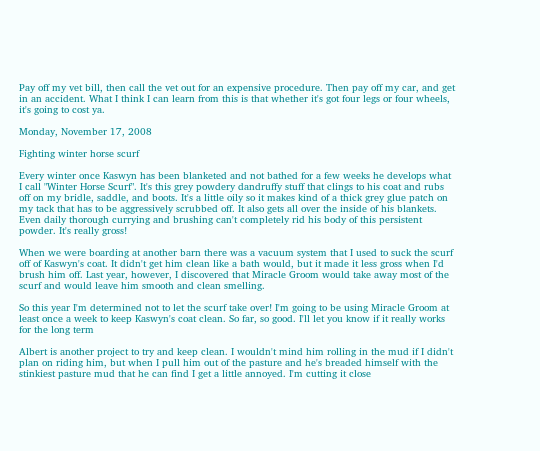Pay off my vet bill, then call the vet out for an expensive procedure. Then pay off my car, and get in an accident. What I think I can learn from this is that whether it's got four legs or four wheels, it's going to cost ya.

Monday, November 17, 2008

Fighting winter horse scurf

Every winter once Kaswyn has been blanketed and not bathed for a few weeks he develops what I call "Winter Horse Scurf". It's this grey powdery dandruffy stuff that clings to his coat and rubs off on my bridle, saddle, and boots. It's a little oily so it makes kind of a thick grey glue patch on my tack that has to be aggressively scrubbed off. It also gets all over the inside of his blankets. Even daily thorough currying and brushing can't completely rid his body of this persistent powder. It's really gross!

When we were boarding at another barn there was a vacuum system that I used to suck the scurf off of Kaswyn's coat. It didn't get him clean like a bath would, but it made it less gross when I'd brush him off. Last year, however, I discovered that Miracle Groom would take away most of the scurf and would leave him smooth and clean smelling.

So this year I'm determined not to let the scurf take over! I'm going to be using Miracle Groom at least once a week to keep Kaswyn's coat clean. So far, so good. I'll let you know if it really works for the long term

Albert is another project to try and keep clean. I wouldn't mind him rolling in the mud if I didn't plan on riding him, but when I pull him out of the pasture and he's breaded himself with the stinkiest pasture mud that he can find I get a little annoyed. I'm cutting it close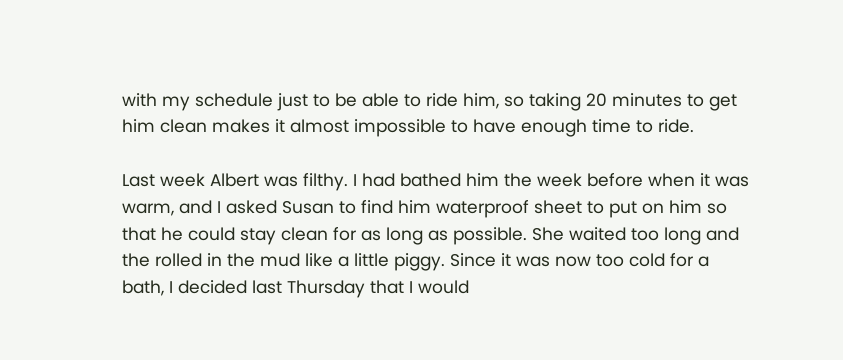with my schedule just to be able to ride him, so taking 20 minutes to get him clean makes it almost impossible to have enough time to ride.

Last week Albert was filthy. I had bathed him the week before when it was warm, and I asked Susan to find him waterproof sheet to put on him so that he could stay clean for as long as possible. She waited too long and the rolled in the mud like a little piggy. Since it was now too cold for a bath, I decided last Thursday that I would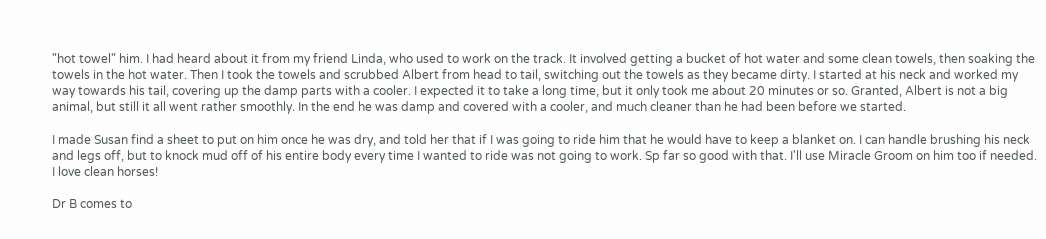"hot towel" him. I had heard about it from my friend Linda, who used to work on the track. It involved getting a bucket of hot water and some clean towels, then soaking the towels in the hot water. Then I took the towels and scrubbed Albert from head to tail, switching out the towels as they became dirty. I started at his neck and worked my way towards his tail, covering up the damp parts with a cooler. I expected it to take a long time, but it only took me about 20 minutes or so. Granted, Albert is not a big animal, but still it all went rather smoothly. In the end he was damp and covered with a cooler, and much cleaner than he had been before we started.

I made Susan find a sheet to put on him once he was dry, and told her that if I was going to ride him that he would have to keep a blanket on. I can handle brushing his neck and legs off, but to knock mud off of his entire body every time I wanted to ride was not going to work. Sp far so good with that. I'll use Miracle Groom on him too if needed. I love clean horses!

Dr B comes to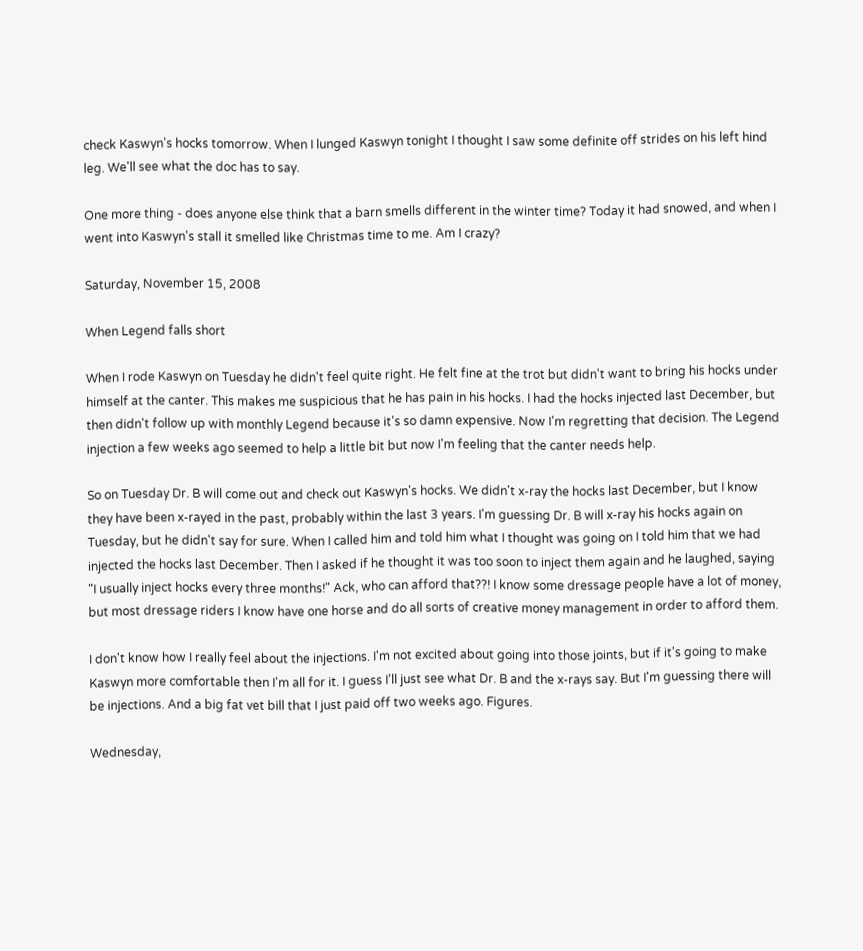check Kaswyn's hocks tomorrow. When I lunged Kaswyn tonight I thought I saw some definite off strides on his left hind leg. We'll see what the doc has to say.

One more thing - does anyone else think that a barn smells different in the winter time? Today it had snowed, and when I went into Kaswyn's stall it smelled like Christmas time to me. Am I crazy?

Saturday, November 15, 2008

When Legend falls short

When I rode Kaswyn on Tuesday he didn't feel quite right. He felt fine at the trot but didn't want to bring his hocks under himself at the canter. This makes me suspicious that he has pain in his hocks. I had the hocks injected last December, but then didn't follow up with monthly Legend because it's so damn expensive. Now I'm regretting that decision. The Legend injection a few weeks ago seemed to help a little bit but now I'm feeling that the canter needs help.

So on Tuesday Dr. B will come out and check out Kaswyn's hocks. We didn't x-ray the hocks last December, but I know they have been x-rayed in the past, probably within the last 3 years. I'm guessing Dr. B will x-ray his hocks again on Tuesday, but he didn't say for sure. When I called him and told him what I thought was going on I told him that we had injected the hocks last December. Then I asked if he thought it was too soon to inject them again and he laughed, saying "I usually inject hocks every three months!" Ack, who can afford that??! I know some dressage people have a lot of money, but most dressage riders I know have one horse and do all sorts of creative money management in order to afford them.

I don't know how I really feel about the injections. I'm not excited about going into those joints, but if it's going to make Kaswyn more comfortable then I'm all for it. I guess I'll just see what Dr. B and the x-rays say. But I'm guessing there will be injections. And a big fat vet bill that I just paid off two weeks ago. Figures.

Wednesday,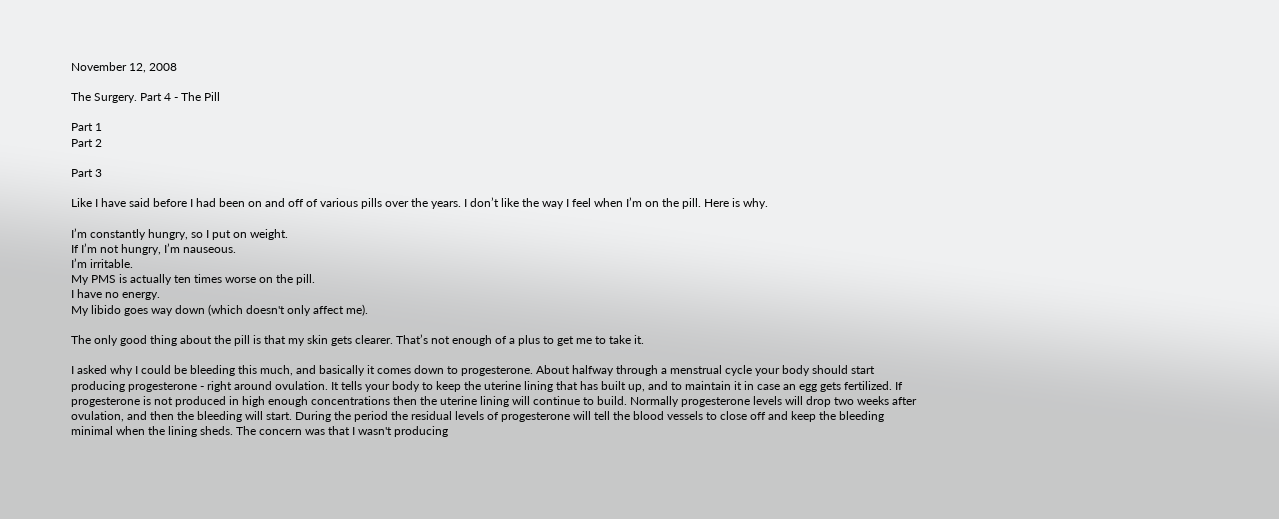November 12, 2008

The Surgery. Part 4 - The Pill

Part 1
Part 2

Part 3

Like I have said before I had been on and off of various pills over the years. I don’t like the way I feel when I’m on the pill. Here is why.

I’m constantly hungry, so I put on weight.
If I’m not hungry, I’m nauseous.
I’m irritable.
My PMS is actually ten times worse on the pill.
I have no energy.
My libido goes way down (which doesn't only affect me).

The only good thing about the pill is that my skin gets clearer. That’s not enough of a plus to get me to take it.

I asked why I could be bleeding this much, and basically it comes down to progesterone. About halfway through a menstrual cycle your body should start producing progesterone - right around ovulation. It tells your body to keep the uterine lining that has built up, and to maintain it in case an egg gets fertilized. If progesterone is not produced in high enough concentrations then the uterine lining will continue to build. Normally progesterone levels will drop two weeks after ovulation, and then the bleeding will start. During the period the residual levels of progesterone will tell the blood vessels to close off and keep the bleeding minimal when the lining sheds. The concern was that I wasn't producing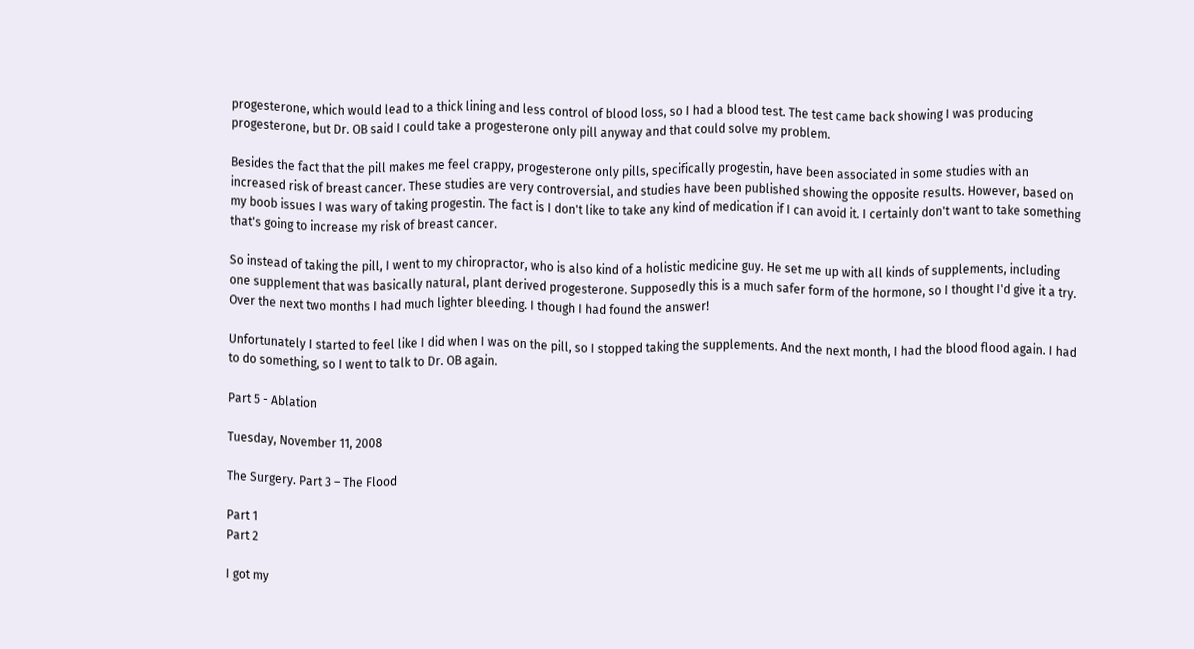progesterone, which would lead to a thick lining and less control of blood loss, so I had a blood test. The test came back showing I was producing progesterone, but Dr. OB said I could take a progesterone only pill anyway and that could solve my problem.

Besides the fact that the pill makes me feel crappy, progesterone only pills, specifically progestin, have been associated in some studies with an increased risk of breast cancer. These studies are very controversial, and studies have been published showing the opposite results. However, based on my boob issues I was wary of taking progestin. The fact is I don't like to take any kind of medication if I can avoid it. I certainly don't want to take something that's going to increase my risk of breast cancer.

So instead of taking the pill, I went to my chiropractor, who is also kind of a holistic medicine guy. He set me up with all kinds of supplements, including one supplement that was basically natural, plant derived progesterone. Supposedly this is a much safer form of the hormone, so I thought I'd give it a try. Over the next two months I had much lighter bleeding. I though I had found the answer!

Unfortunately I started to feel like I did when I was on the pill, so I stopped taking the supplements. And the next month, I had the blood flood again. I had to do something, so I went to talk to Dr. OB again.

Part 5 - Ablation

Tuesday, November 11, 2008

The Surgery. Part 3 – The Flood

Part 1
Part 2

I got my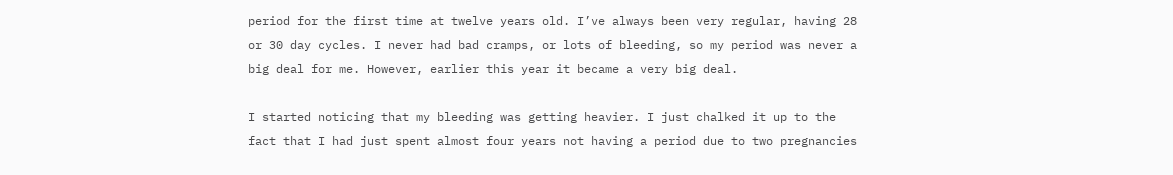period for the first time at twelve years old. I’ve always been very regular, having 28 or 30 day cycles. I never had bad cramps, or lots of bleeding, so my period was never a big deal for me. However, earlier this year it became a very big deal.

I started noticing that my bleeding was getting heavier. I just chalked it up to the fact that I had just spent almost four years not having a period due to two pregnancies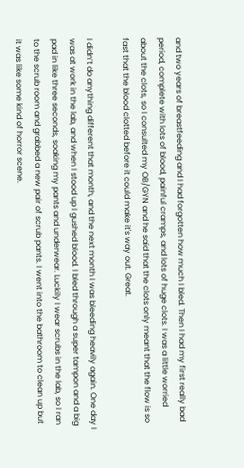and two years of breastfeeding and I had forgotten how much I bled. Then I had my first really bad period, complete with lots of blood, painful cramps, and lots of huge clots. I was a little worried about the clots, so I consulted my OB/GYN and he said that the clots only meant that the flow is so fast that the blood clotted before it could make it's way out. Great.

I didn’t do anything different that month, and the next month I was bleeding heavily again. One day I was at work in the lab, and when I stood up I gushed blood. I bled through a super tampon and a big pad in like three seconds, soaking my pants and underwear. Luckily I wear scrubs in the lab, so I ran to the scrub room and grabbed a new pair of scrub pants. I went into the bathroom to clean up but it was like some kind of horror scene.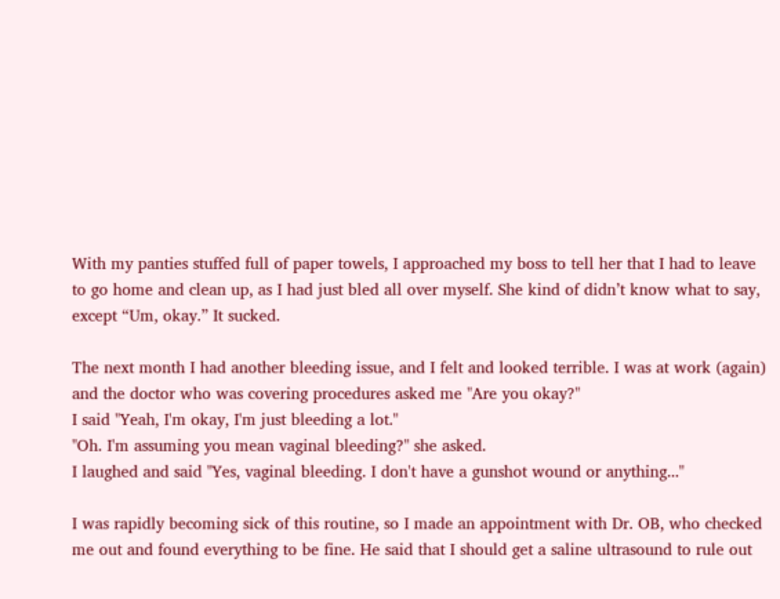With my panties stuffed full of paper towels, I approached my boss to tell her that I had to leave to go home and clean up, as I had just bled all over myself. She kind of didn’t know what to say, except “Um, okay.” It sucked.

The next month I had another bleeding issue, and I felt and looked terrible. I was at work (again) and the doctor who was covering procedures asked me "Are you okay?"
I said "Yeah, I'm okay, I'm just bleeding a lot."
"Oh. I'm assuming you mean vaginal bleeding?" she asked.
I laughed and said "Yes, vaginal bleeding. I don't have a gunshot wound or anything..."

I was rapidly becoming sick of this routine, so I made an appointment with Dr. OB, who checked me out and found everything to be fine. He said that I should get a saline ultrasound to rule out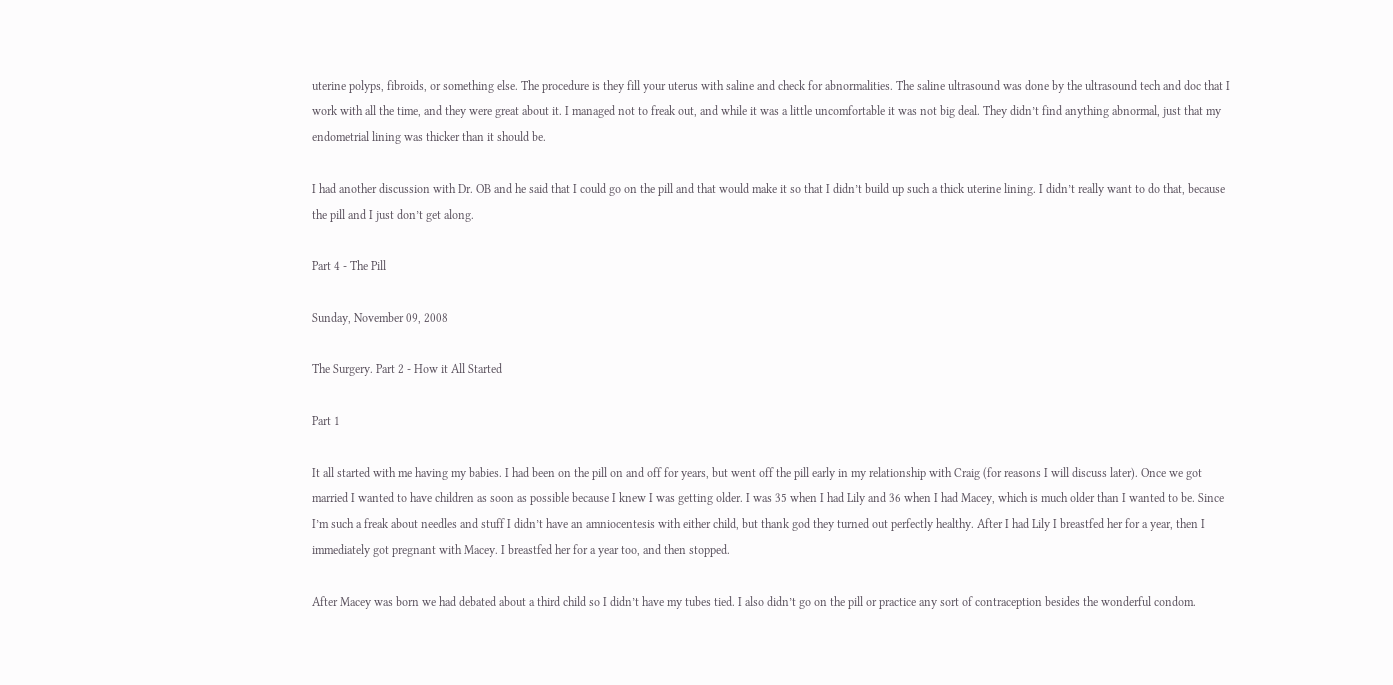uterine polyps, fibroids, or something else. The procedure is they fill your uterus with saline and check for abnormalities. The saline ultrasound was done by the ultrasound tech and doc that I work with all the time, and they were great about it. I managed not to freak out, and while it was a little uncomfortable it was not big deal. They didn’t find anything abnormal, just that my endometrial lining was thicker than it should be.

I had another discussion with Dr. OB and he said that I could go on the pill and that would make it so that I didn’t build up such a thick uterine lining. I didn’t really want to do that, because the pill and I just don’t get along.

Part 4 - The Pill

Sunday, November 09, 2008

The Surgery. Part 2 - How it All Started

Part 1

It all started with me having my babies. I had been on the pill on and off for years, but went off the pill early in my relationship with Craig (for reasons I will discuss later). Once we got married I wanted to have children as soon as possible because I knew I was getting older. I was 35 when I had Lily and 36 when I had Macey, which is much older than I wanted to be. Since I’m such a freak about needles and stuff I didn’t have an amniocentesis with either child, but thank god they turned out perfectly healthy. After I had Lily I breastfed her for a year, then I immediately got pregnant with Macey. I breastfed her for a year too, and then stopped.

After Macey was born we had debated about a third child so I didn’t have my tubes tied. I also didn’t go on the pill or practice any sort of contraception besides the wonderful condom.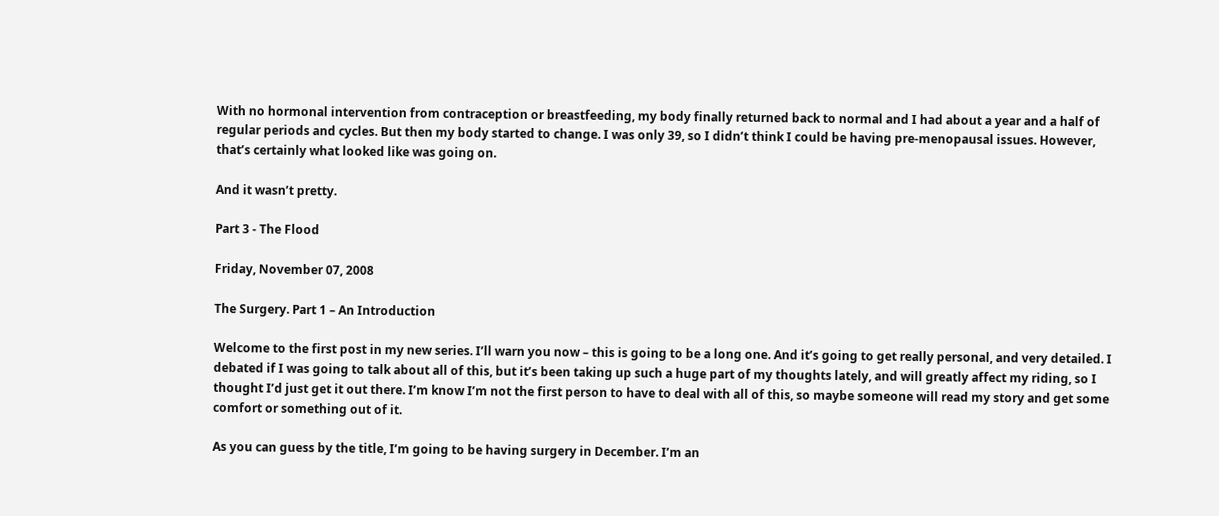With no hormonal intervention from contraception or breastfeeding, my body finally returned back to normal and I had about a year and a half of regular periods and cycles. But then my body started to change. I was only 39, so I didn’t think I could be having pre-menopausal issues. However, that’s certainly what looked like was going on.

And it wasn’t pretty.

Part 3 - The Flood

Friday, November 07, 2008

The Surgery. Part 1 – An Introduction

Welcome to the first post in my new series. I’ll warn you now – this is going to be a long one. And it’s going to get really personal, and very detailed. I debated if I was going to talk about all of this, but it’s been taking up such a huge part of my thoughts lately, and will greatly affect my riding, so I thought I’d just get it out there. I’m know I’m not the first person to have to deal with all of this, so maybe someone will read my story and get some comfort or something out of it.

As you can guess by the title, I’m going to be having surgery in December. I’m an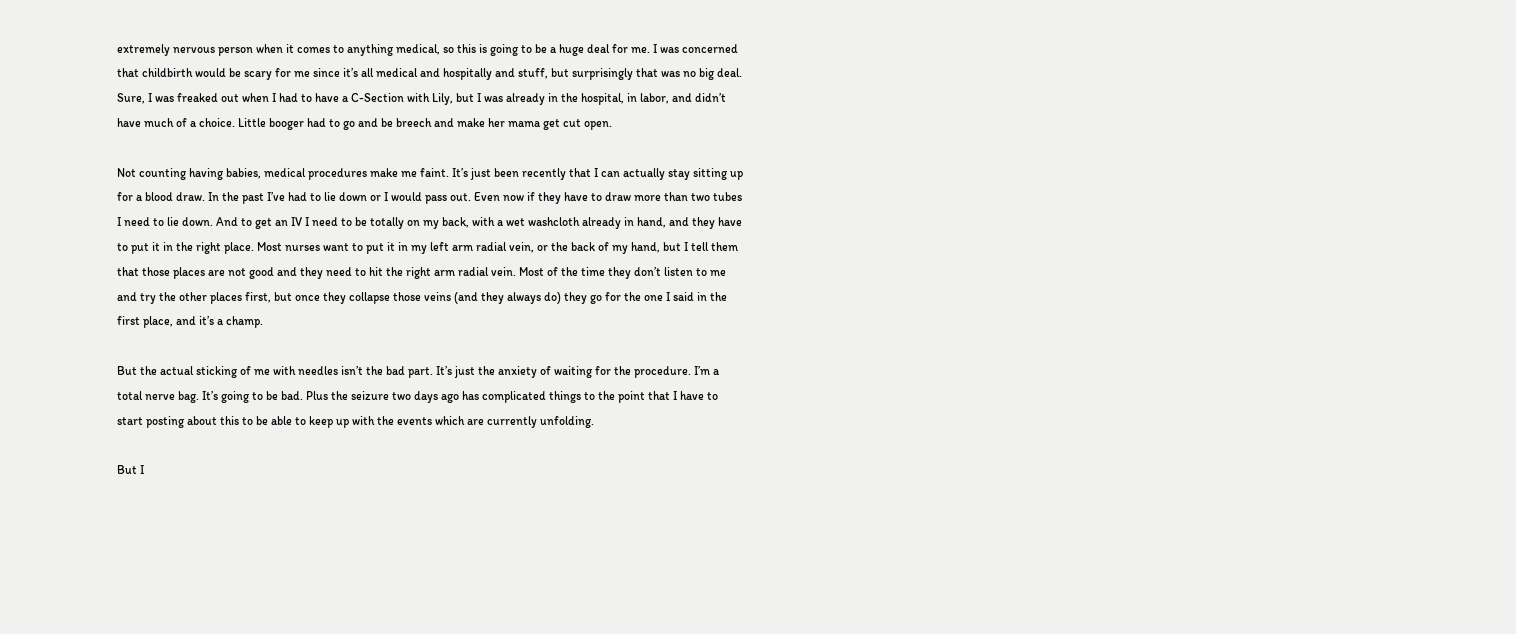extremely nervous person when it comes to anything medical, so this is going to be a huge deal for me. I was concerned that childbirth would be scary for me since it’s all medical and hospitally and stuff, but surprisingly that was no big deal. Sure, I was freaked out when I had to have a C-Section with Lily, but I was already in the hospital, in labor, and didn’t have much of a choice. Little booger had to go and be breech and make her mama get cut open.

Not counting having babies, medical procedures make me faint. It’s just been recently that I can actually stay sitting up for a blood draw. In the past I’ve had to lie down or I would pass out. Even now if they have to draw more than two tubes I need to lie down. And to get an IV I need to be totally on my back, with a wet washcloth already in hand, and they have to put it in the right place. Most nurses want to put it in my left arm radial vein, or the back of my hand, but I tell them that those places are not good and they need to hit the right arm radial vein. Most of the time they don’t listen to me and try the other places first, but once they collapse those veins (and they always do) they go for the one I said in the first place, and it’s a champ.

But the actual sticking of me with needles isn’t the bad part. It’s just the anxiety of waiting for the procedure. I’m a total nerve bag. It’s going to be bad. Plus the seizure two days ago has complicated things to the point that I have to start posting about this to be able to keep up with the events which are currently unfolding.

But I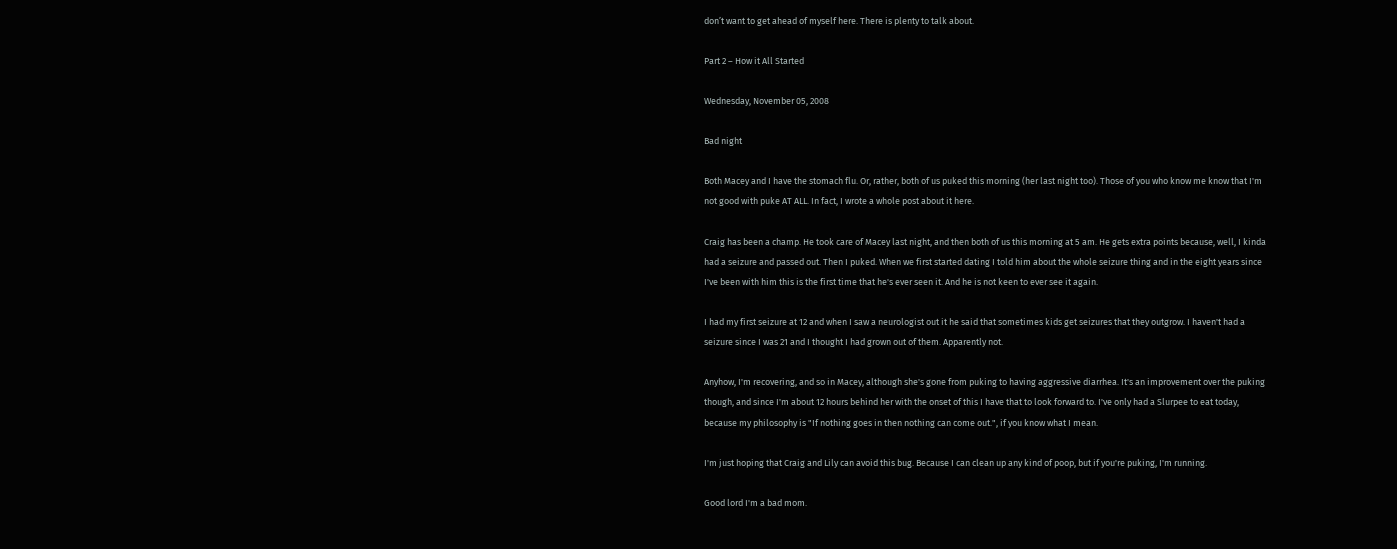don’t want to get ahead of myself here. There is plenty to talk about.

Part 2 – How it All Started

Wednesday, November 05, 2008

Bad night

Both Macey and I have the stomach flu. Or, rather, both of us puked this morning (her last night too). Those of you who know me know that I'm not good with puke AT ALL. In fact, I wrote a whole post about it here.

Craig has been a champ. He took care of Macey last night, and then both of us this morning at 5 am. He gets extra points because, well, I kinda had a seizure and passed out. Then I puked. When we first started dating I told him about the whole seizure thing and in the eight years since I've been with him this is the first time that he's ever seen it. And he is not keen to ever see it again.

I had my first seizure at 12 and when I saw a neurologist out it he said that sometimes kids get seizures that they outgrow. I haven't had a seizure since I was 21 and I thought I had grown out of them. Apparently not.

Anyhow, I'm recovering, and so in Macey, although she's gone from puking to having aggressive diarrhea. It's an improvement over the puking though, and since I'm about 12 hours behind her with the onset of this I have that to look forward to. I've only had a Slurpee to eat today, because my philosophy is "If nothing goes in then nothing can come out.", if you know what I mean.

I'm just hoping that Craig and Lily can avoid this bug. Because I can clean up any kind of poop, but if you're puking, I'm running.

Good lord I'm a bad mom.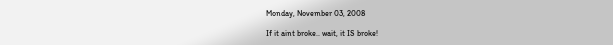Monday, November 03, 2008

If it aint broke.. wait, it IS broke!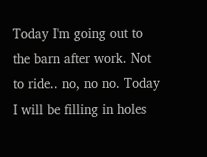Today I'm going out to the barn after work. Not to ride.. no, no no. Today I will be filling in holes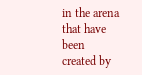in the arena that have been created by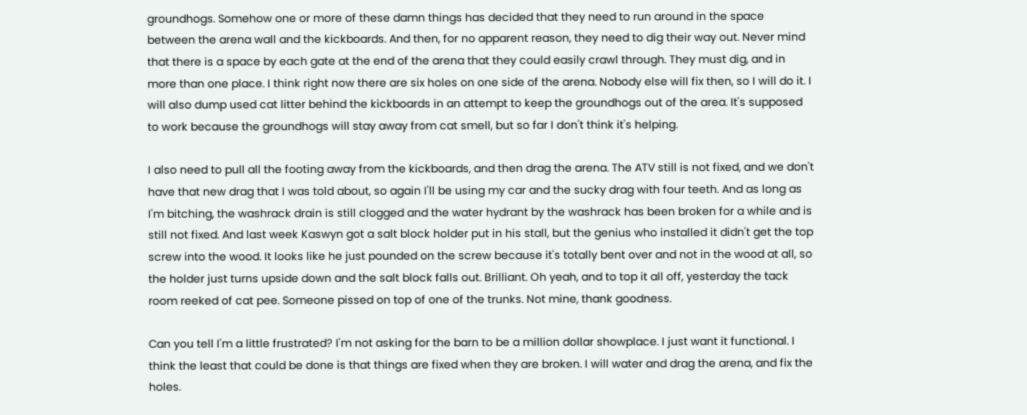groundhogs. Somehow one or more of these damn things has decided that they need to run around in the space between the arena wall and the kickboards. And then, for no apparent reason, they need to dig their way out. Never mind that there is a space by each gate at the end of the arena that they could easily crawl through. They must dig, and in more than one place. I think right now there are six holes on one side of the arena. Nobody else will fix then, so I will do it. I will also dump used cat litter behind the kickboards in an attempt to keep the groundhogs out of the area. It's supposed to work because the groundhogs will stay away from cat smell, but so far I don't think it's helping.

I also need to pull all the footing away from the kickboards, and then drag the arena. The ATV still is not fixed, and we don't have that new drag that I was told about, so again I'll be using my car and the sucky drag with four teeth. And as long as I'm bitching, the washrack drain is still clogged and the water hydrant by the washrack has been broken for a while and is still not fixed. And last week Kaswyn got a salt block holder put in his stall, but the genius who installed it didn't get the top screw into the wood. It looks like he just pounded on the screw because it's totally bent over and not in the wood at all, so the holder just turns upside down and the salt block falls out. Brilliant. Oh yeah, and to top it all off, yesterday the tack room reeked of cat pee. Someone pissed on top of one of the trunks. Not mine, thank goodness.

Can you tell I'm a little frustrated? I'm not asking for the barn to be a million dollar showplace. I just want it functional. I think the least that could be done is that things are fixed when they are broken. I will water and drag the arena, and fix the holes.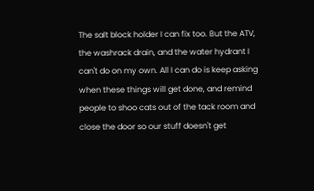The salt block holder I can fix too. But the ATV, the washrack drain, and the water hydrant I can't do on my own. All I can do is keep asking when these things will get done, and remind people to shoo cats out of the tack room and close the door so our stuff doesn't get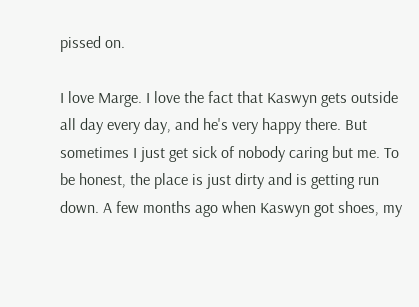pissed on.

I love Marge. I love the fact that Kaswyn gets outside all day every day, and he's very happy there. But sometimes I just get sick of nobody caring but me. To be honest, the place is just dirty and is getting run down. A few months ago when Kaswyn got shoes, my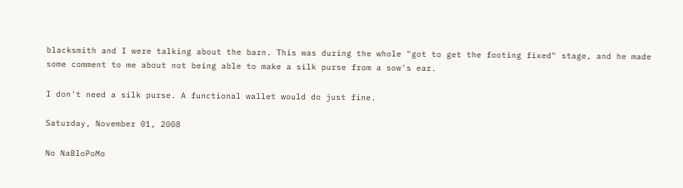blacksmith and I were talking about the barn. This was during the whole "got to get the footing fixed" stage, and he made some comment to me about not being able to make a silk purse from a sow's ear.

I don't need a silk purse. A functional wallet would do just fine.

Saturday, November 01, 2008

No NaBloPoMo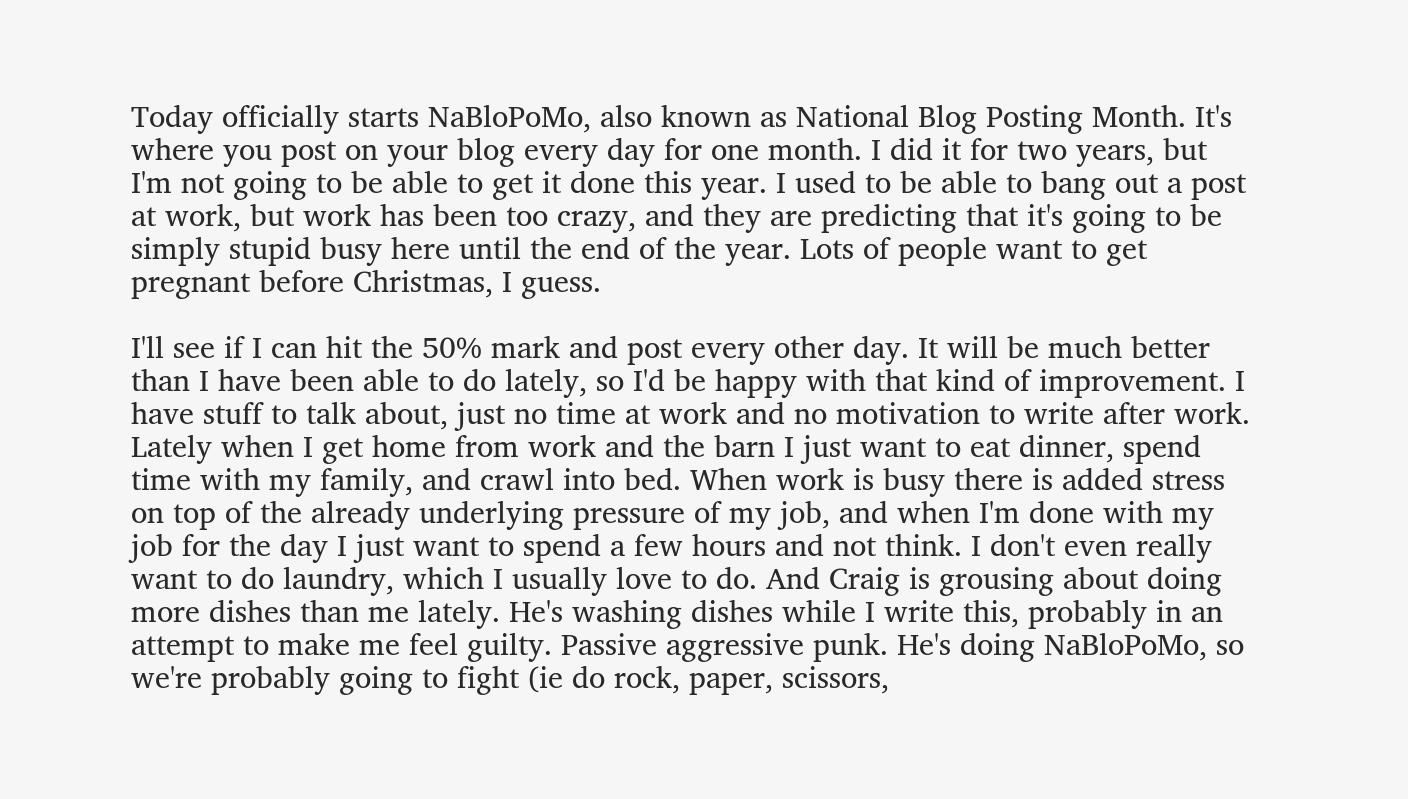Today officially starts NaBloPoMo, also known as National Blog Posting Month. It's where you post on your blog every day for one month. I did it for two years, but I'm not going to be able to get it done this year. I used to be able to bang out a post at work, but work has been too crazy, and they are predicting that it's going to be simply stupid busy here until the end of the year. Lots of people want to get pregnant before Christmas, I guess.

I'll see if I can hit the 50% mark and post every other day. It will be much better than I have been able to do lately, so I'd be happy with that kind of improvement. I have stuff to talk about, just no time at work and no motivation to write after work. Lately when I get home from work and the barn I just want to eat dinner, spend time with my family, and crawl into bed. When work is busy there is added stress on top of the already underlying pressure of my job, and when I'm done with my job for the day I just want to spend a few hours and not think. I don't even really want to do laundry, which I usually love to do. And Craig is grousing about doing more dishes than me lately. He's washing dishes while I write this, probably in an attempt to make me feel guilty. Passive aggressive punk. He's doing NaBloPoMo, so we're probably going to fight (ie do rock, paper, scissors,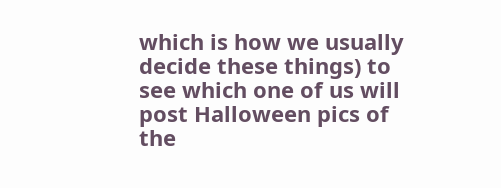which is how we usually decide these things) to see which one of us will post Halloween pics of the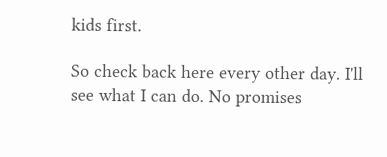kids first.

So check back here every other day. I'll see what I can do. No promises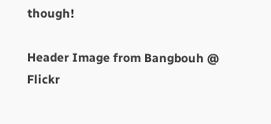though!

Header Image from Bangbouh @ Flickr